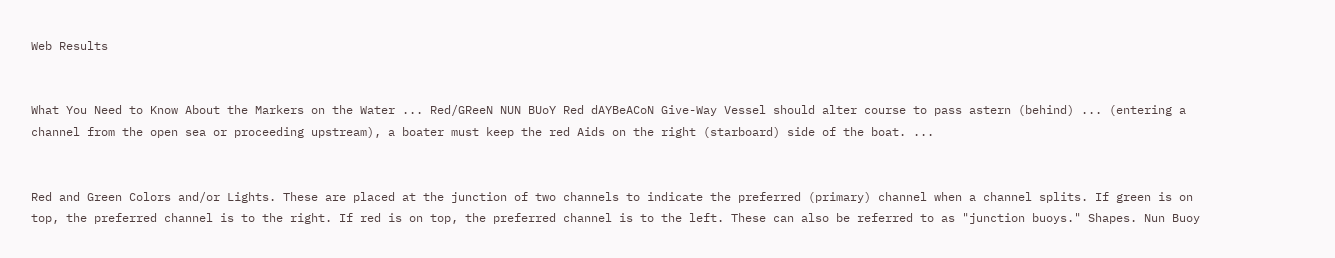Web Results


What You Need to Know About the Markers on the Water ... Red/GReeN NUN BUoY Red dAYBeACoN Give-Way Vessel should alter course to pass astern (behind) ... (entering a channel from the open sea or proceeding upstream), a boater must keep the red Aids on the right (starboard) side of the boat. ...


Red and Green Colors and/or Lights. These are placed at the junction of two channels to indicate the preferred (primary) channel when a channel splits. If green is on top, the preferred channel is to the right. If red is on top, the preferred channel is to the left. These can also be referred to as "junction buoys." Shapes. Nun Buoy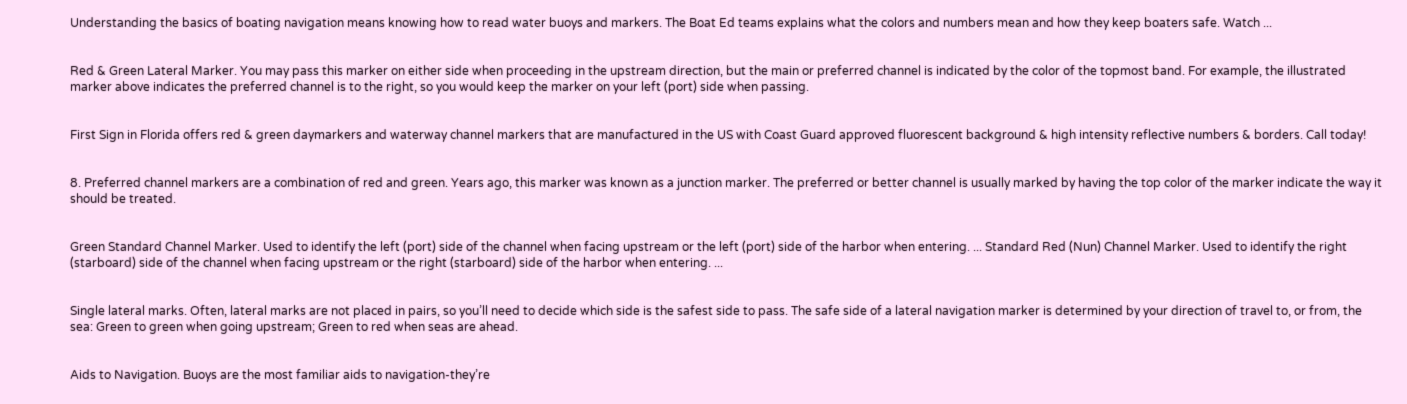Understanding the basics of boating navigation means knowing how to read water buoys and markers. The Boat Ed teams explains what the colors and numbers mean and how they keep boaters safe. Watch ...


Red & Green Lateral Marker. You may pass this marker on either side when proceeding in the upstream direction, but the main or preferred channel is indicated by the color of the topmost band. For example, the illustrated marker above indicates the preferred channel is to the right, so you would keep the marker on your left (port) side when passing.


First Sign in Florida offers red & green daymarkers and waterway channel markers that are manufactured in the US with Coast Guard approved fluorescent background & high intensity reflective numbers & borders. Call today!


8. Preferred channel markers are a combination of red and green. Years ago, this marker was known as a junction marker. The preferred or better channel is usually marked by having the top color of the marker indicate the way it should be treated.


Green Standard Channel Marker. Used to identify the left (port) side of the channel when facing upstream or the left (port) side of the harbor when entering. ... Standard Red (Nun) Channel Marker. Used to identify the right (starboard) side of the channel when facing upstream or the right (starboard) side of the harbor when entering. ...


Single lateral marks. Often, lateral marks are not placed in pairs, so you’ll need to decide which side is the safest side to pass. The safe side of a lateral navigation marker is determined by your direction of travel to, or from, the sea: Green to green when going upstream; Green to red when seas are ahead.


Aids to Navigation. Buoys are the most familiar aids to navigation-they’re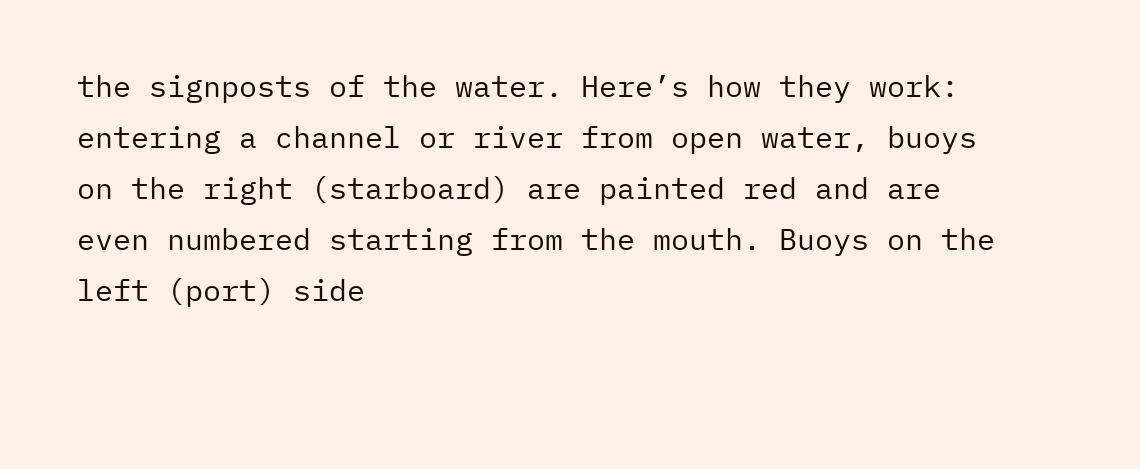the signposts of the water. Here’s how they work: entering a channel or river from open water, buoys on the right (starboard) are painted red and are even numbered starting from the mouth. Buoys on the left (port) side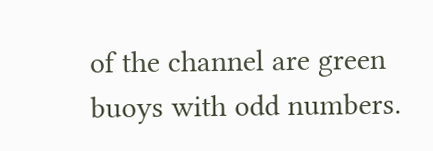of the channel are green buoys with odd numbers.